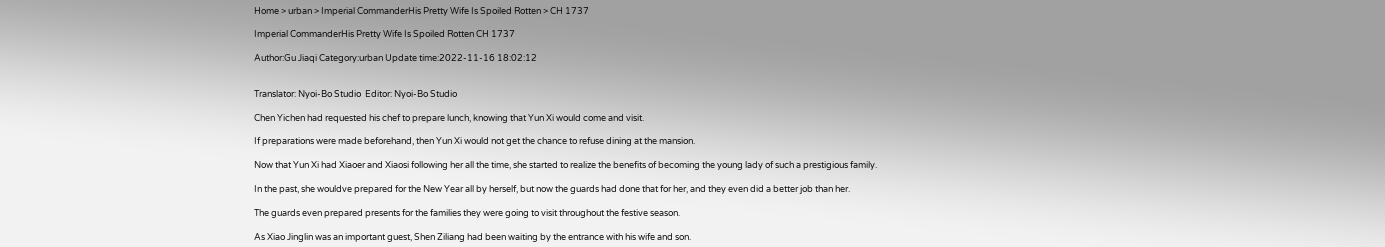Home > urban > Imperial CommanderHis Pretty Wife Is Spoiled Rotten > CH 1737

Imperial CommanderHis Pretty Wife Is Spoiled Rotten CH 1737

Author:Gu Jiaqi Category:urban Update time:2022-11-16 18:02:12


Translator: Nyoi-Bo Studio  Editor: Nyoi-Bo Studio

Chen Yichen had requested his chef to prepare lunch, knowing that Yun Xi would come and visit.

If preparations were made beforehand, then Yun Xi would not get the chance to refuse dining at the mansion.

Now that Yun Xi had Xiaoer and Xiaosi following her all the time, she started to realize the benefits of becoming the young lady of such a prestigious family.

In the past, she wouldve prepared for the New Year all by herself, but now the guards had done that for her, and they even did a better job than her.

The guards even prepared presents for the families they were going to visit throughout the festive season.

As Xiao Jinglin was an important guest, Shen Ziliang had been waiting by the entrance with his wife and son.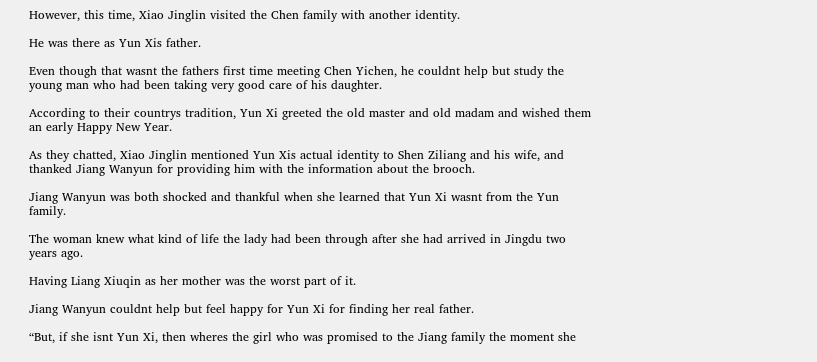However, this time, Xiao Jinglin visited the Chen family with another identity.

He was there as Yun Xis father.

Even though that wasnt the fathers first time meeting Chen Yichen, he couldnt help but study the young man who had been taking very good care of his daughter.

According to their countrys tradition, Yun Xi greeted the old master and old madam and wished them an early Happy New Year.

As they chatted, Xiao Jinglin mentioned Yun Xis actual identity to Shen Ziliang and his wife, and thanked Jiang Wanyun for providing him with the information about the brooch.

Jiang Wanyun was both shocked and thankful when she learned that Yun Xi wasnt from the Yun family.

The woman knew what kind of life the lady had been through after she had arrived in Jingdu two years ago.

Having Liang Xiuqin as her mother was the worst part of it.

Jiang Wanyun couldnt help but feel happy for Yun Xi for finding her real father.

“But, if she isnt Yun Xi, then wheres the girl who was promised to the Jiang family the moment she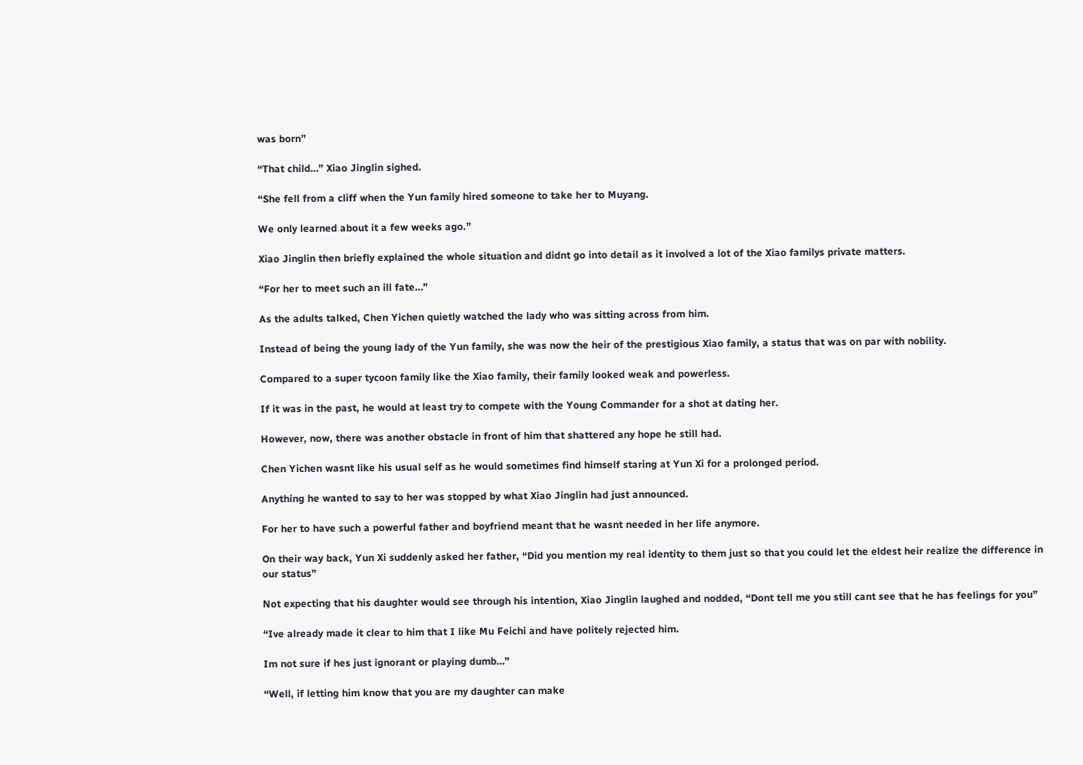was born”

“That child…” Xiao Jinglin sighed.

“She fell from a cliff when the Yun family hired someone to take her to Muyang.

We only learned about it a few weeks ago.”

Xiao Jinglin then briefly explained the whole situation and didnt go into detail as it involved a lot of the Xiao familys private matters.

“For her to meet such an ill fate…”

As the adults talked, Chen Yichen quietly watched the lady who was sitting across from him.

Instead of being the young lady of the Yun family, she was now the heir of the prestigious Xiao family, a status that was on par with nobility.

Compared to a super tycoon family like the Xiao family, their family looked weak and powerless.

If it was in the past, he would at least try to compete with the Young Commander for a shot at dating her.

However, now, there was another obstacle in front of him that shattered any hope he still had.

Chen Yichen wasnt like his usual self as he would sometimes find himself staring at Yun Xi for a prolonged period.

Anything he wanted to say to her was stopped by what Xiao Jinglin had just announced.

For her to have such a powerful father and boyfriend meant that he wasnt needed in her life anymore.

On their way back, Yun Xi suddenly asked her father, “Did you mention my real identity to them just so that you could let the eldest heir realize the difference in our status”

Not expecting that his daughter would see through his intention, Xiao Jinglin laughed and nodded, “Dont tell me you still cant see that he has feelings for you”

“Ive already made it clear to him that I like Mu Feichi and have politely rejected him.

Im not sure if hes just ignorant or playing dumb…”

“Well, if letting him know that you are my daughter can make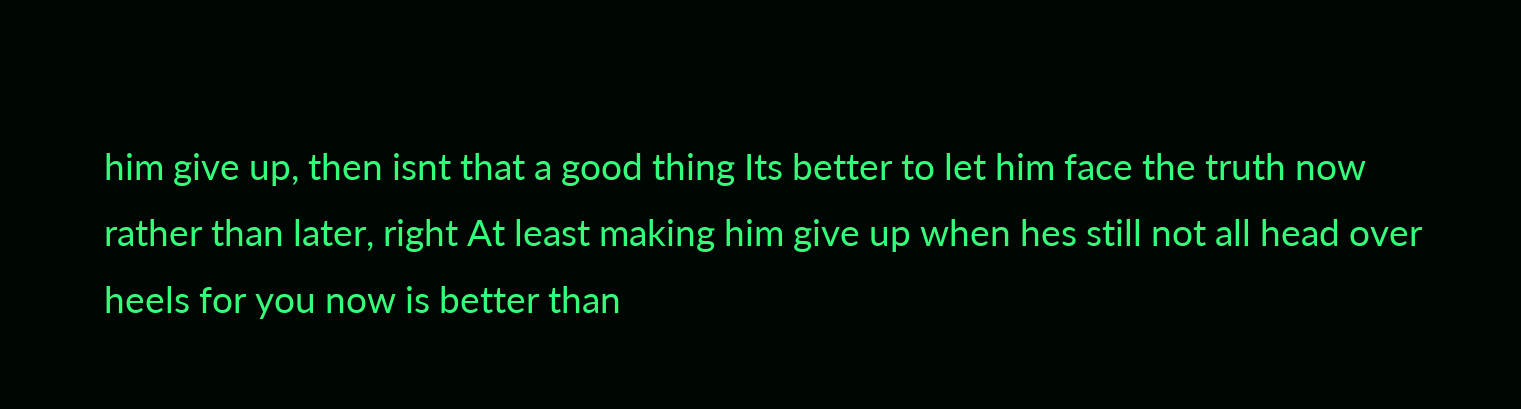him give up, then isnt that a good thing Its better to let him face the truth now rather than later, right At least making him give up when hes still not all head over heels for you now is better than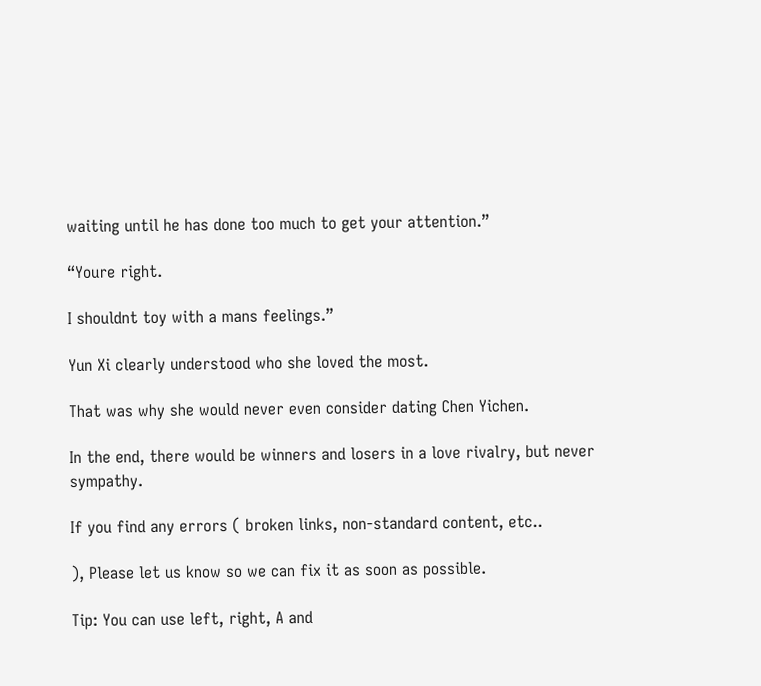waiting until he has done too much to get your attention.”

“Youre right.

I shouldnt toy with a mans feelings.”

Yun Xi clearly understood who she loved the most.

That was why she would never even consider dating Chen Yichen.

In the end, there would be winners and losers in a love rivalry, but never sympathy.

If you find any errors ( broken links, non-standard content, etc..

), Please let us know so we can fix it as soon as possible.

Tip: You can use left, right, A and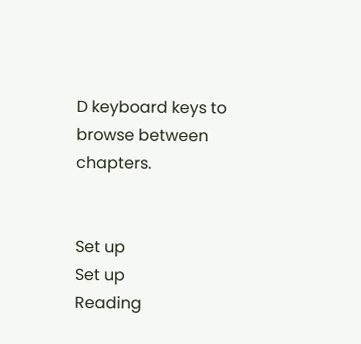D keyboard keys to browse between chapters.


Set up
Set up
Reading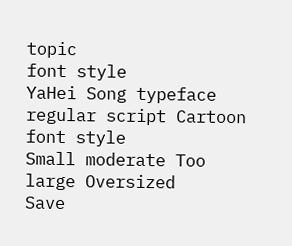topic
font style
YaHei Song typeface regular script Cartoon
font style
Small moderate Too large Oversized
Save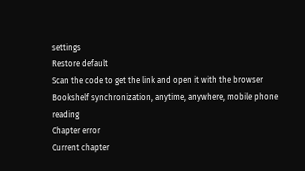settings
Restore default
Scan the code to get the link and open it with the browser
Bookshelf synchronization, anytime, anywhere, mobile phone reading
Chapter error
Current chapter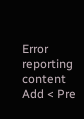Error reporting content
Add < Pre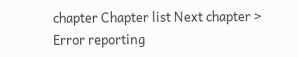chapter Chapter list Next chapter > Error reporting